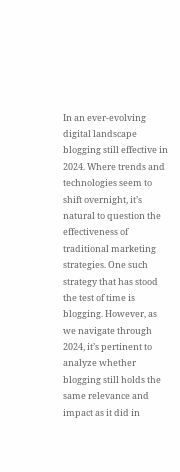In an ever-evolving digital landscape blogging still effective in 2024. Where trends and technologies seem to shift overnight, it’s natural to question the effectiveness of traditional marketing strategies. One such strategy that has stood the test of time is blogging. However, as we navigate through 2024, it’s pertinent to analyze whether blogging still holds the same relevance and impact as it did in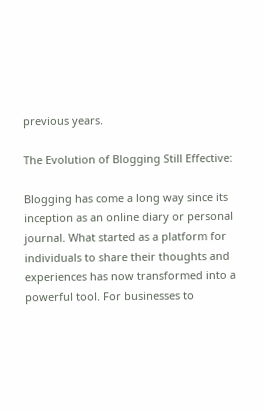previous years.

The Evolution of Blogging Still Effective:

Blogging has come a long way since its inception as an online diary or personal journal. What started as a platform for individuals to share their thoughts and experiences has now transformed into a powerful tool. For businesses to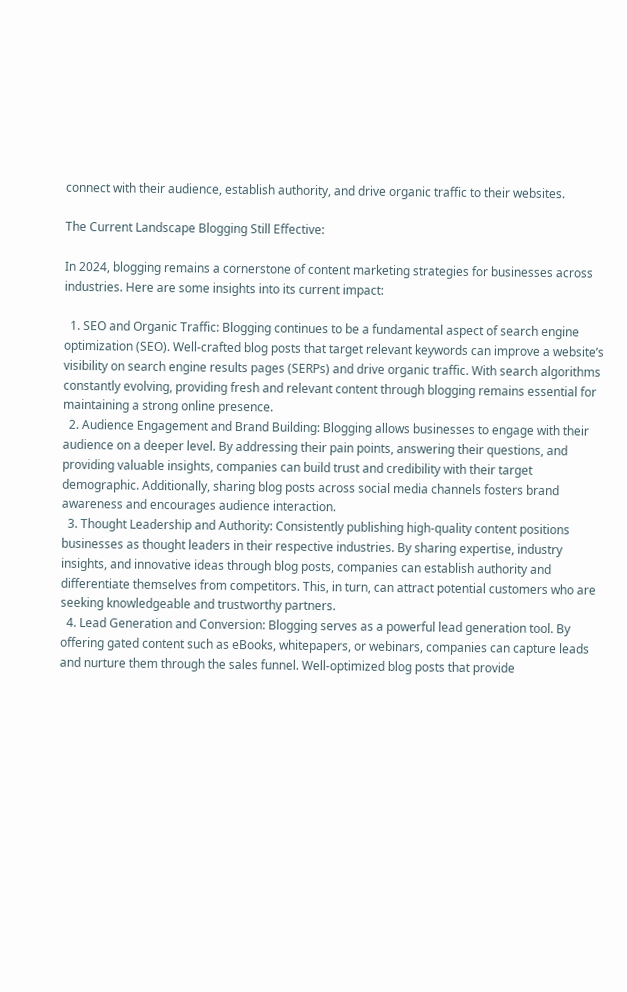connect with their audience, establish authority, and drive organic traffic to their websites.

The Current Landscape Blogging Still Effective:

In 2024, blogging remains a cornerstone of content marketing strategies for businesses across industries. Here are some insights into its current impact:

  1. SEO and Organic Traffic: Blogging continues to be a fundamental aspect of search engine optimization (SEO). Well-crafted blog posts that target relevant keywords can improve a website’s visibility on search engine results pages (SERPs) and drive organic traffic. With search algorithms constantly evolving, providing fresh and relevant content through blogging remains essential for maintaining a strong online presence.
  2. Audience Engagement and Brand Building: Blogging allows businesses to engage with their audience on a deeper level. By addressing their pain points, answering their questions, and providing valuable insights, companies can build trust and credibility with their target demographic. Additionally, sharing blog posts across social media channels fosters brand awareness and encourages audience interaction.
  3. Thought Leadership and Authority: Consistently publishing high-quality content positions businesses as thought leaders in their respective industries. By sharing expertise, industry insights, and innovative ideas through blog posts, companies can establish authority and differentiate themselves from competitors. This, in turn, can attract potential customers who are seeking knowledgeable and trustworthy partners.
  4. Lead Generation and Conversion: Blogging serves as a powerful lead generation tool. By offering gated content such as eBooks, whitepapers, or webinars, companies can capture leads and nurture them through the sales funnel. Well-optimized blog posts that provide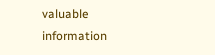valuable information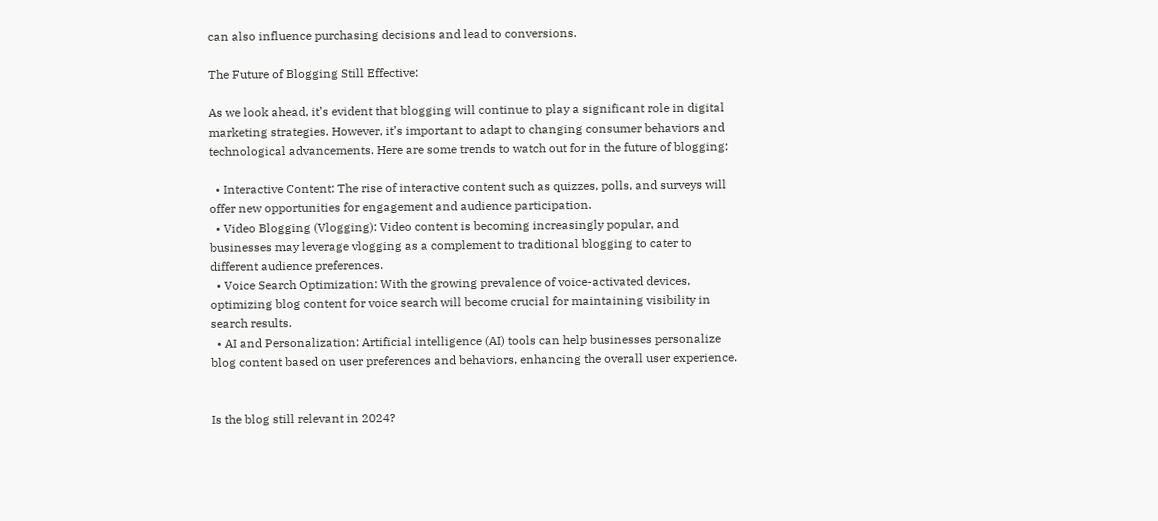can also influence purchasing decisions and lead to conversions.

The Future of Blogging Still Effective:

As we look ahead, it’s evident that blogging will continue to play a significant role in digital marketing strategies. However, it’s important to adapt to changing consumer behaviors and technological advancements. Here are some trends to watch out for in the future of blogging:

  • Interactive Content: The rise of interactive content such as quizzes, polls, and surveys will offer new opportunities for engagement and audience participation.
  • Video Blogging (Vlogging): Video content is becoming increasingly popular, and businesses may leverage vlogging as a complement to traditional blogging to cater to different audience preferences.
  • Voice Search Optimization: With the growing prevalence of voice-activated devices, optimizing blog content for voice search will become crucial for maintaining visibility in search results.
  • AI and Personalization: Artificial intelligence (AI) tools can help businesses personalize blog content based on user preferences and behaviors, enhancing the overall user experience.


Is the blog still relevant in 2024?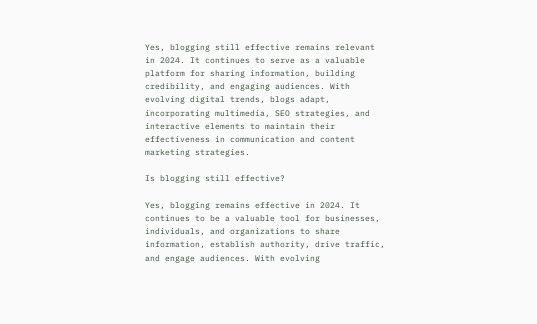Yes, blogging still effective remains relevant in 2024. It continues to serve as a valuable platform for sharing information, building credibility, and engaging audiences. With evolving digital trends, blogs adapt, incorporating multimedia, SEO strategies, and interactive elements to maintain their effectiveness in communication and content marketing strategies.

Is blogging still effective?

Yes, blogging remains effective in 2024. It continues to be a valuable tool for businesses, individuals, and organizations to share information, establish authority, drive traffic, and engage audiences. With evolving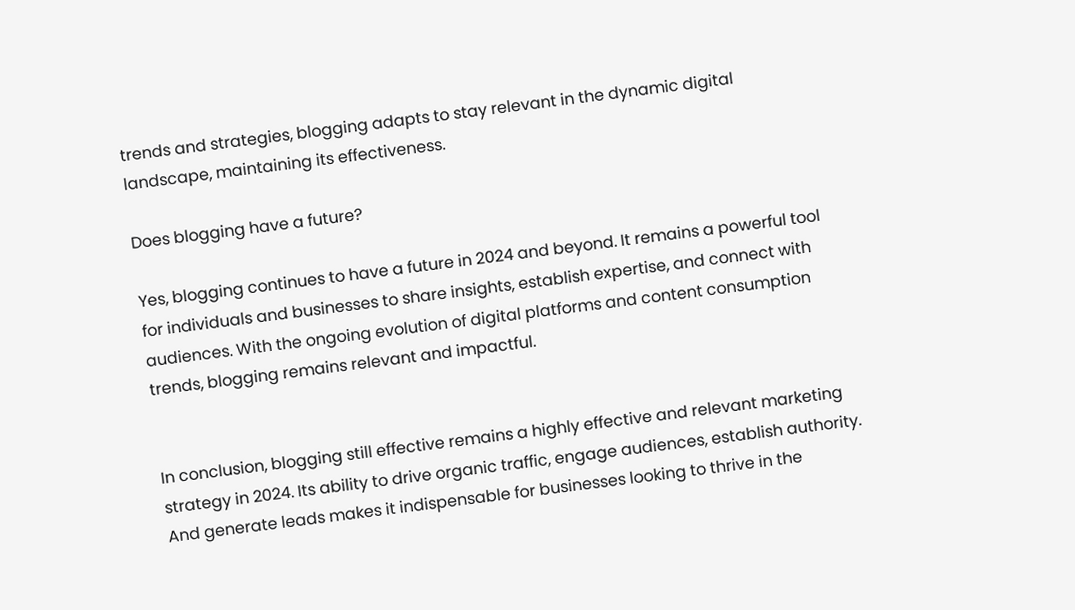trends and strategies, blogging adapts to stay relevant in the dynamic digital landscape, maintaining its effectiveness.

Does blogging have a future?

Yes, blogging continues to have a future in 2024 and beyond. It remains a powerful tool for individuals and businesses to share insights, establish expertise, and connect with audiences. With the ongoing evolution of digital platforms and content consumption trends, blogging remains relevant and impactful.


In conclusion, blogging still effective remains a highly effective and relevant marketing strategy in 2024. Its ability to drive organic traffic, engage audiences, establish authority. And generate leads makes it indispensable for businesses looking to thrive in the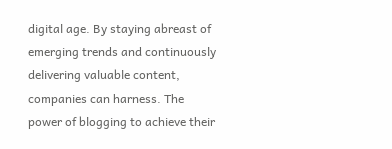digital age. By staying abreast of emerging trends and continuously delivering valuable content, companies can harness. The power of blogging to achieve their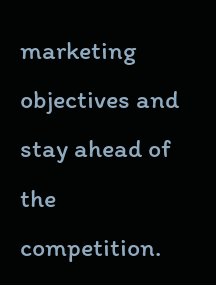marketing objectives and stay ahead of the competition.